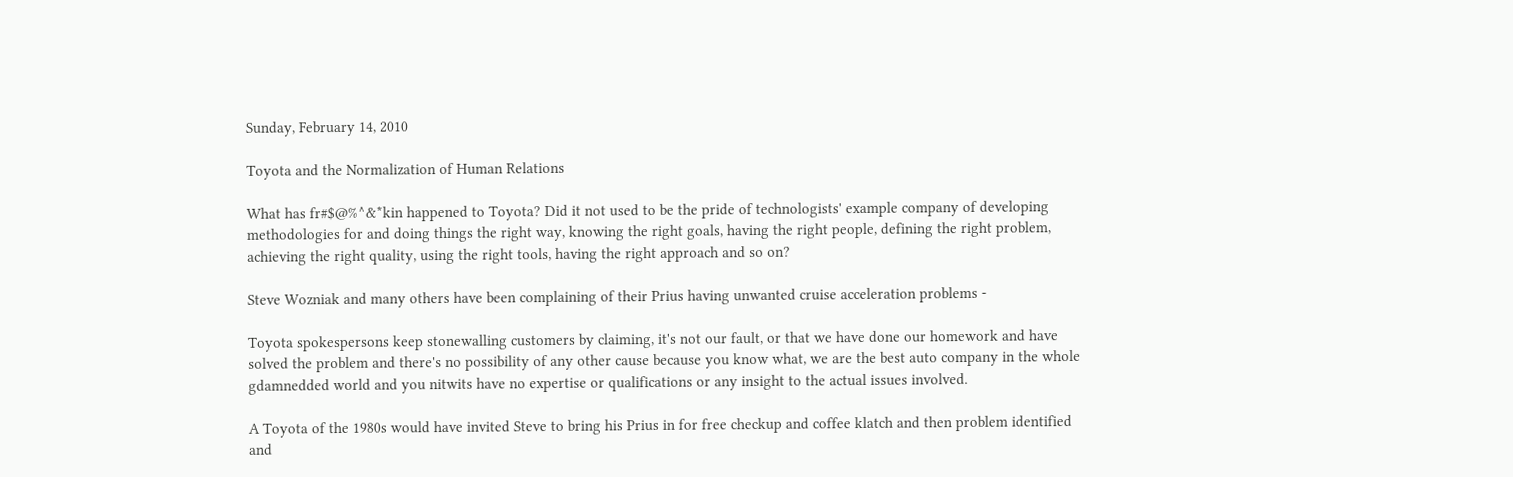Sunday, February 14, 2010

Toyota and the Normalization of Human Relations

What has fr#$@%^&*kin happened to Toyota? Did it not used to be the pride of technologists' example company of developing methodologies for and doing things the right way, knowing the right goals, having the right people, defining the right problem, achieving the right quality, using the right tools, having the right approach and so on?

Steve Wozniak and many others have been complaining of their Prius having unwanted cruise acceleration problems -

Toyota spokespersons keep stonewalling customers by claiming, it's not our fault, or that we have done our homework and have solved the problem and there's no possibility of any other cause because you know what, we are the best auto company in the whole gdamnedded world and you nitwits have no expertise or qualifications or any insight to the actual issues involved.

A Toyota of the 1980s would have invited Steve to bring his Prius in for free checkup and coffee klatch and then problem identified and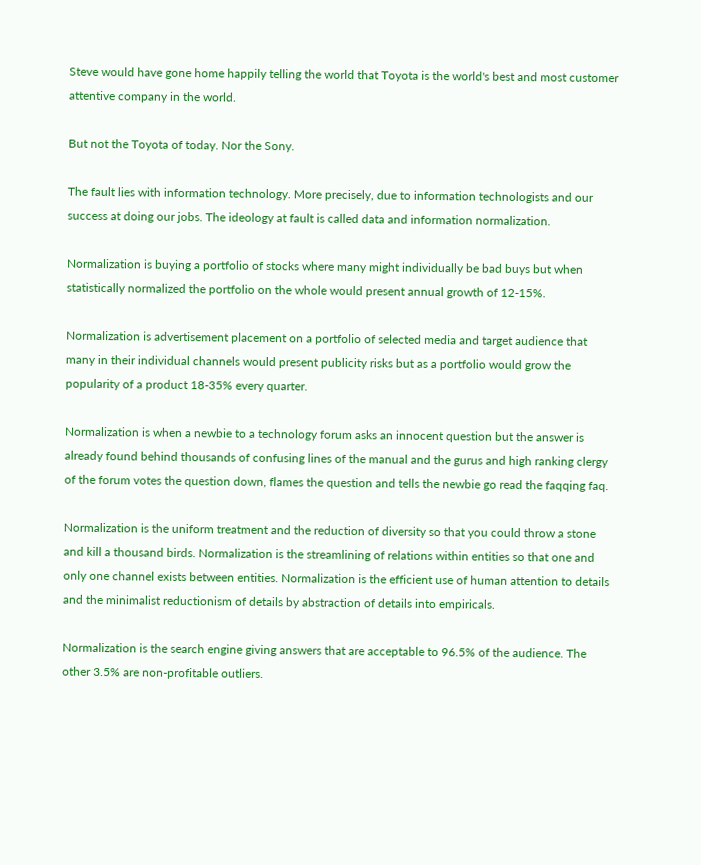Steve would have gone home happily telling the world that Toyota is the world's best and most customer attentive company in the world.

But not the Toyota of today. Nor the Sony.

The fault lies with information technology. More precisely, due to information technologists and our success at doing our jobs. The ideology at fault is called data and information normalization.

Normalization is buying a portfolio of stocks where many might individually be bad buys but when statistically normalized the portfolio on the whole would present annual growth of 12-15%.

Normalization is advertisement placement on a portfolio of selected media and target audience that many in their individual channels would present publicity risks but as a portfolio would grow the popularity of a product 18-35% every quarter.

Normalization is when a newbie to a technology forum asks an innocent question but the answer is already found behind thousands of confusing lines of the manual and the gurus and high ranking clergy of the forum votes the question down, flames the question and tells the newbie go read the faqqing faq.

Normalization is the uniform treatment and the reduction of diversity so that you could throw a stone and kill a thousand birds. Normalization is the streamlining of relations within entities so that one and only one channel exists between entities. Normalization is the efficient use of human attention to details and the minimalist reductionism of details by abstraction of details into empiricals.

Normalization is the search engine giving answers that are acceptable to 96.5% of the audience. The other 3.5% are non-profitable outliers.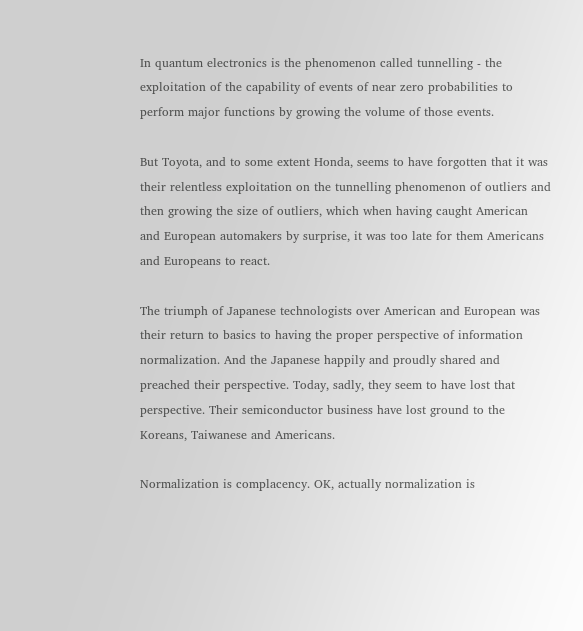In quantum electronics is the phenomenon called tunnelling - the exploitation of the capability of events of near zero probabilities to perform major functions by growing the volume of those events.

But Toyota, and to some extent Honda, seems to have forgotten that it was their relentless exploitation on the tunnelling phenomenon of outliers and then growing the size of outliers, which when having caught American and European automakers by surprise, it was too late for them Americans and Europeans to react.

The triumph of Japanese technologists over American and European was their return to basics to having the proper perspective of information normalization. And the Japanese happily and proudly shared and preached their perspective. Today, sadly, they seem to have lost that perspective. Their semiconductor business have lost ground to the Koreans, Taiwanese and Americans.

Normalization is complacency. OK, actually normalization is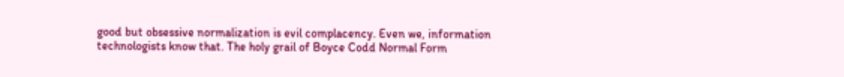good but obsessive normalization is evil complacency. Even we, information technologists know that. The holy grail of Boyce Codd Normal Form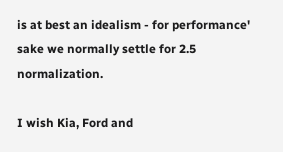is at best an idealism - for performance' sake we normally settle for 2.5 normalization.

I wish Kia, Ford and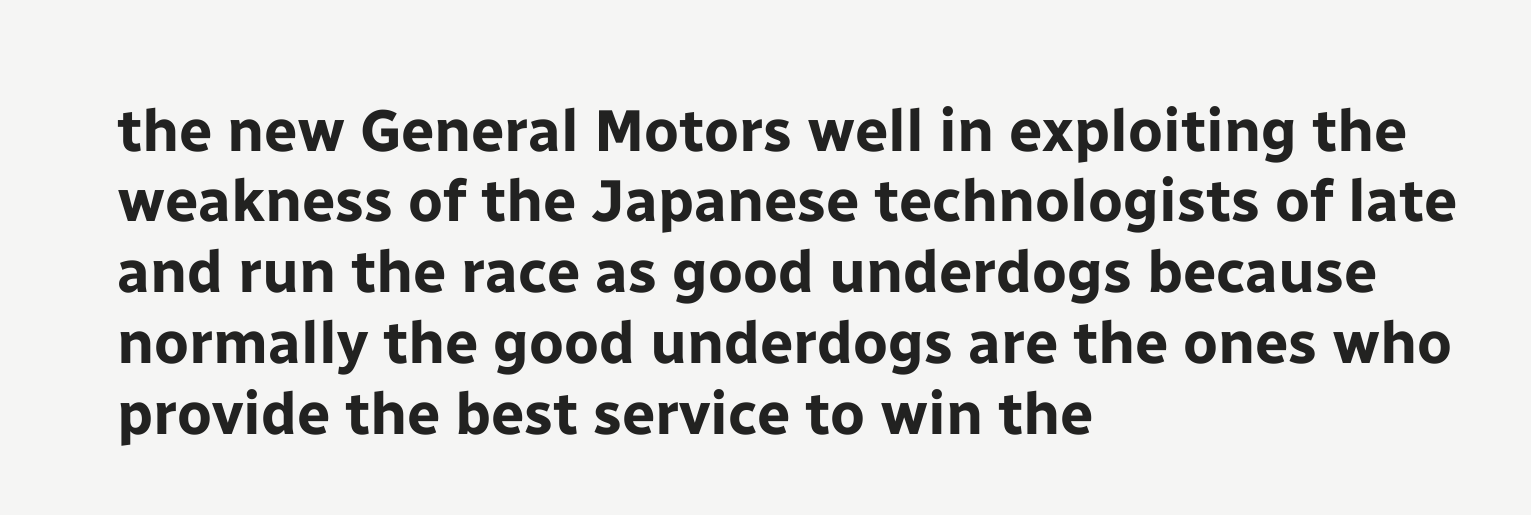the new General Motors well in exploiting the weakness of the Japanese technologists of late and run the race as good underdogs because normally the good underdogs are the ones who provide the best service to win the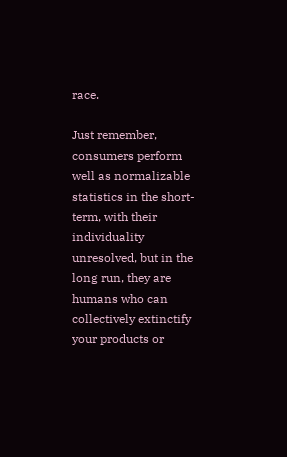race.

Just remember, consumers perform well as normalizable statistics in the short-term, with their individuality unresolved, but in the long run, they are humans who can collectively extinctify your products or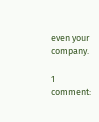even your company.

1 comment: